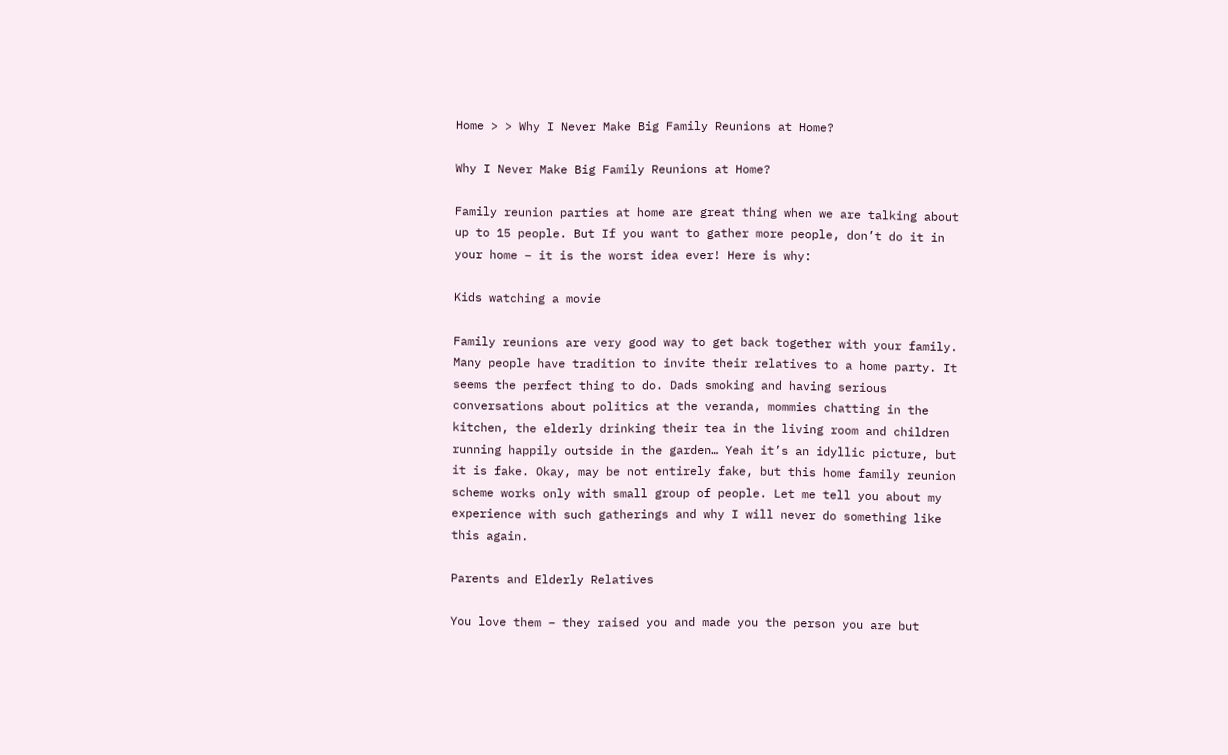Home > > Why I Never Make Big Family Reunions at Home?

Why I Never Make Big Family Reunions at Home?

Family reunion parties at home are great thing when we are talking about up to 15 people. But If you want to gather more people, don’t do it in your home – it is the worst idea ever! Here is why:

Kids watching a movie

Family reunions are very good way to get back together with your family. Many people have tradition to invite their relatives to a home party. It seems the perfect thing to do. Dads smoking and having serious conversations about politics at the veranda, mommies chatting in the kitchen, the elderly drinking their tea in the living room and children running happily outside in the garden… Yeah it’s an idyllic picture, but it is fake. Okay, may be not entirely fake, but this home family reunion scheme works only with small group of people. Let me tell you about my experience with such gatherings and why I will never do something like this again.

Parents and Elderly Relatives

You love them – they raised you and made you the person you are but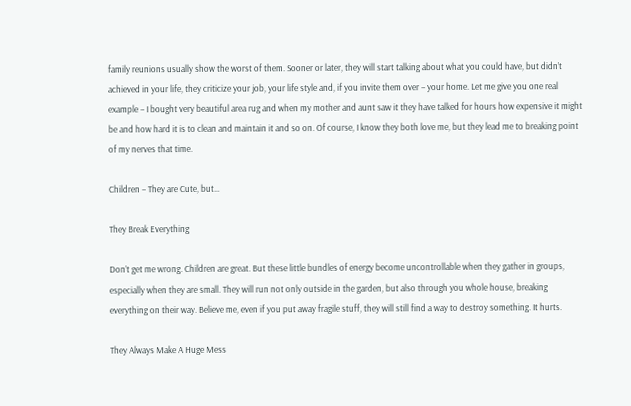family reunions usually show the worst of them. Sooner or later, they will start talking about what you could have, but didn’t achieved in your life, they criticize your job, your life style and, if you invite them over – your home. Let me give you one real example – I bought very beautiful area rug and when my mother and aunt saw it they have talked for hours how expensive it might be and how hard it is to clean and maintain it and so on. Of course, I know they both love me, but they lead me to breaking point of my nerves that time.

Children – They are Cute, but…

They Break Everything

Don’t get me wrong. Children are great. But these little bundles of energy become uncontrollable when they gather in groups, especially when they are small. They will run not only outside in the garden, but also through you whole house, breaking everything on their way. Believe me, even if you put away fragile stuff, they will still find a way to destroy something. It hurts.

They Always Make A Huge Mess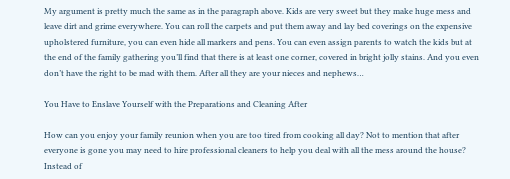My argument is pretty much the same as in the paragraph above. Kids are very sweet but they make huge mess and leave dirt and grime everywhere. You can roll the carpets and put them away and lay bed coverings on the expensive upholstered furniture, you can even hide all markers and pens. You can even assign parents to watch the kids but at the end of the family gathering you’ll find that there is at least one corner, covered in bright jolly stains. And you even don’t have the right to be mad with them. After all they are your nieces and nephews…

You Have to Enslave Yourself with the Preparations and Cleaning After

How can you enjoy your family reunion when you are too tired from cooking all day? Not to mention that after everyone is gone you may need to hire professional cleaners to help you deal with all the mess around the house? Instead of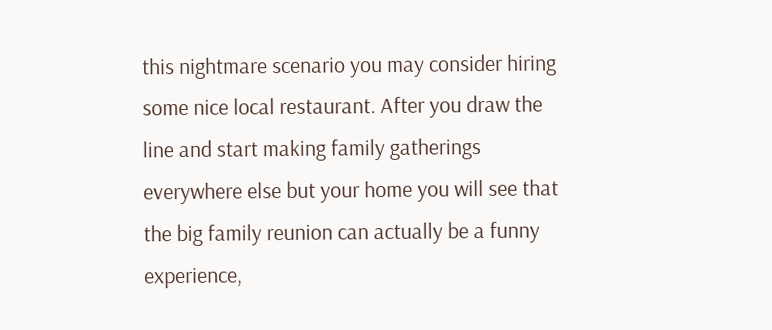this nightmare scenario you may consider hiring some nice local restaurant. After you draw the line and start making family gatherings everywhere else but your home you will see that the big family reunion can actually be a funny experience,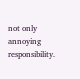not only annoying responsibility.